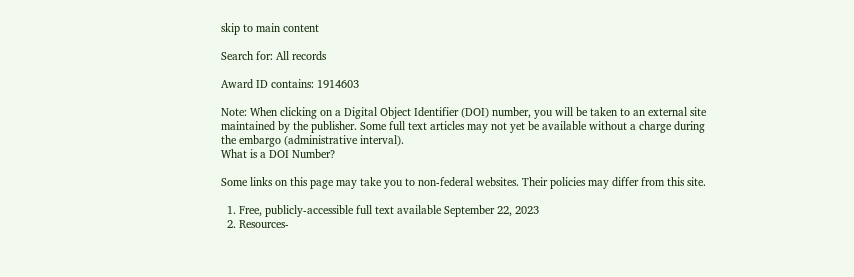skip to main content

Search for: All records

Award ID contains: 1914603

Note: When clicking on a Digital Object Identifier (DOI) number, you will be taken to an external site maintained by the publisher. Some full text articles may not yet be available without a charge during the embargo (administrative interval).
What is a DOI Number?

Some links on this page may take you to non-federal websites. Their policies may differ from this site.

  1. Free, publicly-accessible full text available September 22, 2023
  2. Resources-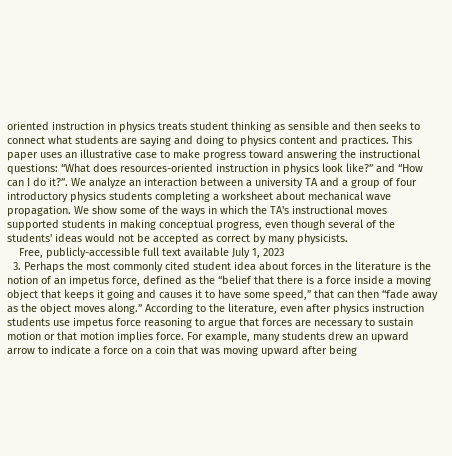oriented instruction in physics treats student thinking as sensible and then seeks to connect what students are saying and doing to physics content and practices. This paper uses an illustrative case to make progress toward answering the instructional questions: “What does resources-oriented instruction in physics look like?” and “How can I do it?”. We analyze an interaction between a university TA and a group of four introductory physics students completing a worksheet about mechanical wave propagation. We show some of the ways in which the TA's instructional moves supported students in making conceptual progress, even though several of the students' ideas would not be accepted as correct by many physicists.
    Free, publicly-accessible full text available July 1, 2023
  3. Perhaps the most commonly cited student idea about forces in the literature is the notion of an impetus force, defined as the “belief that there is a force inside a moving object that keeps it going and causes it to have some speed,” that can then “fade away as the object moves along.” According to the literature, even after physics instruction students use impetus force reasoning to argue that forces are necessary to sustain motion or that motion implies force. For example, many students drew an upward arrow to indicate a force on a coin that was moving upward after being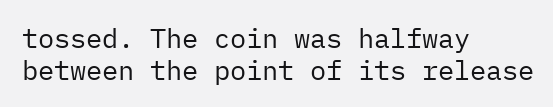tossed. The coin was halfway between the point of its release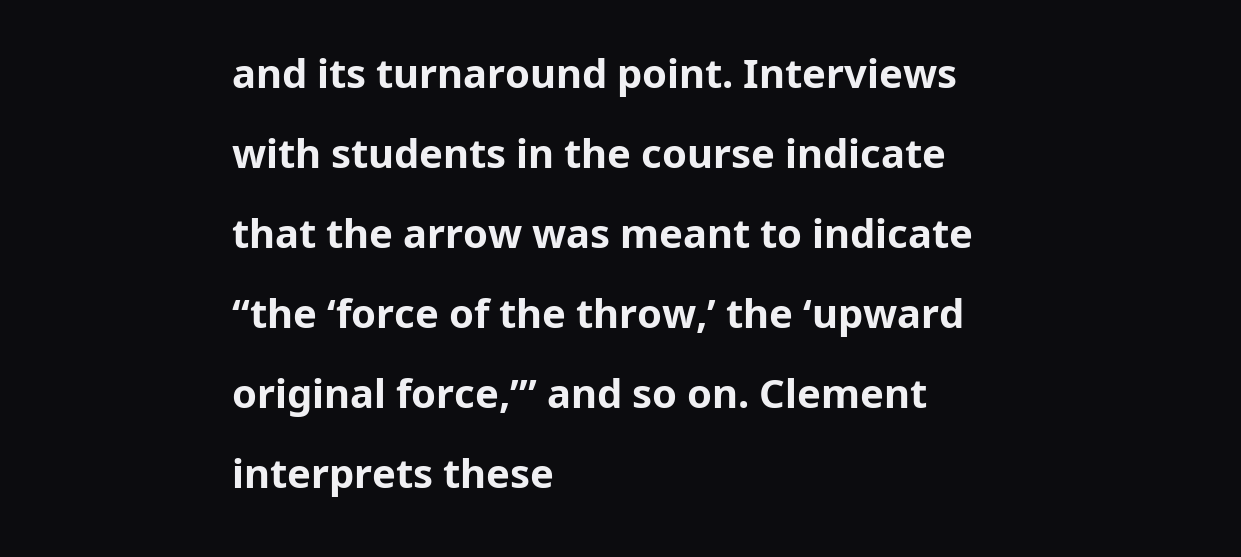and its turnaround point. Interviews with students in the course indicate that the arrow was meant to indicate “the ‘force of the throw,’ the ‘upward original force,’” and so on. Clement interprets these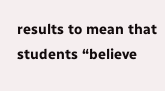results to mean that students “believe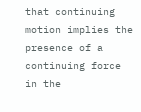that continuing motion implies the presence of a continuing force in the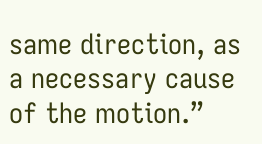same direction, as a necessary cause of the motion.”